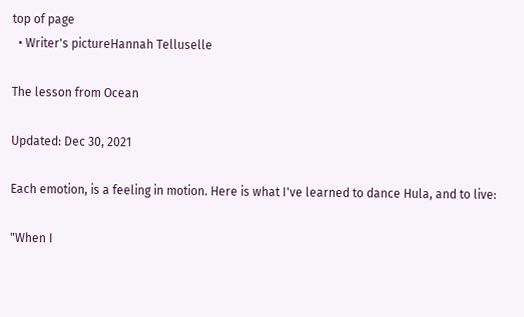top of page
  • Writer's pictureHannah Telluselle

The lesson from Ocean

Updated: Dec 30, 2021

Each emotion, is a feeling in motion. Here is what I've learned to dance Hula, and to live:

"When I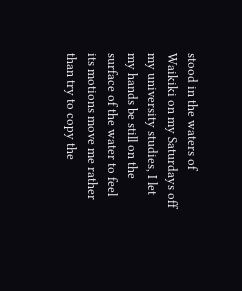stood in the waters of Waikiki on my Saturdays off my university studies, I let my hands be still on the surface of the water to feel its motions move me rather than try to copy the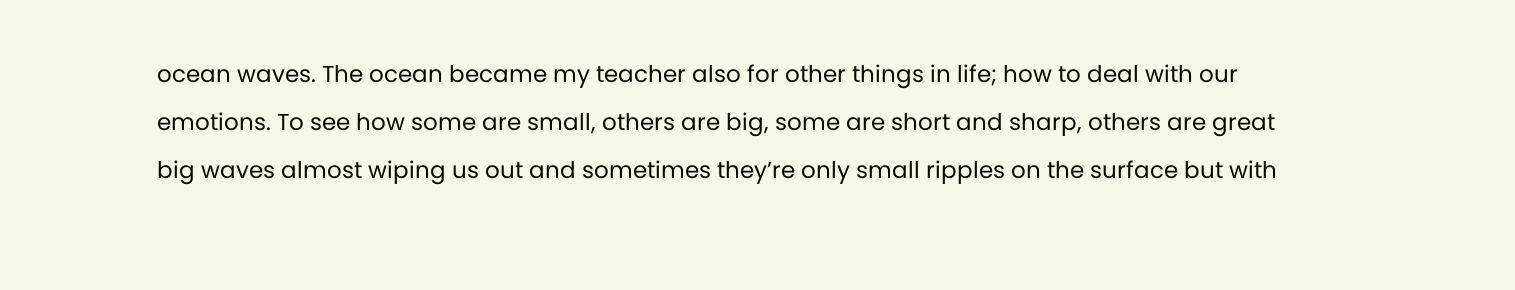ocean waves. The ocean became my teacher also for other things in life; how to deal with our emotions. To see how some are small, others are big, some are short and sharp, others are great big waves almost wiping us out and sometimes they’re only small ripples on the surface but with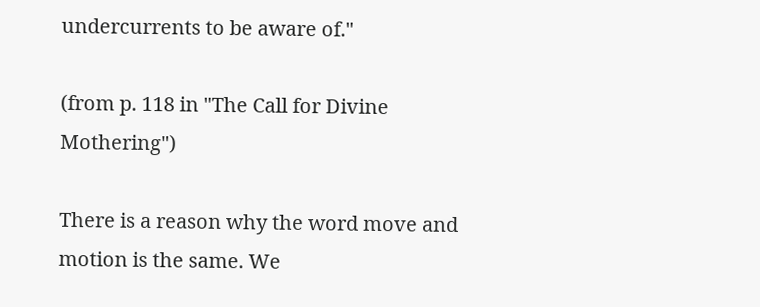undercurrents to be aware of."

(from p. 118 in "The Call for Divine Mothering")

There is a reason why the word move and motion is the same. We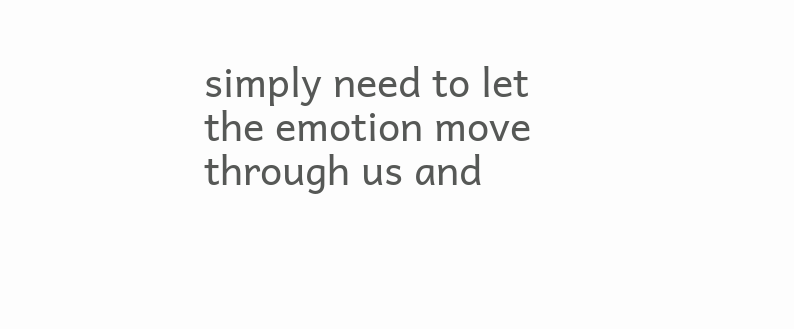simply need to let the emotion move through us and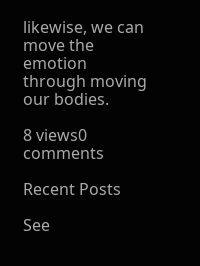likewise, we can move the emotion through moving our bodies.

8 views0 comments

Recent Posts

See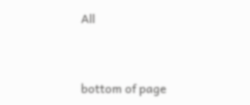All


bottom of page